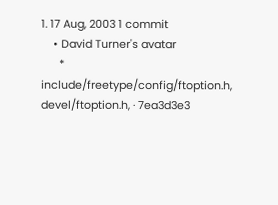1. 17 Aug, 2003 1 commit
    • David Turner's avatar
      * include/freetype/config/ftoption.h, devel/ftoption.h, · 7ea3d3e3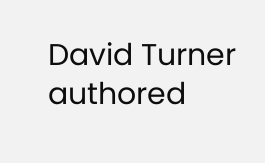David Turner authored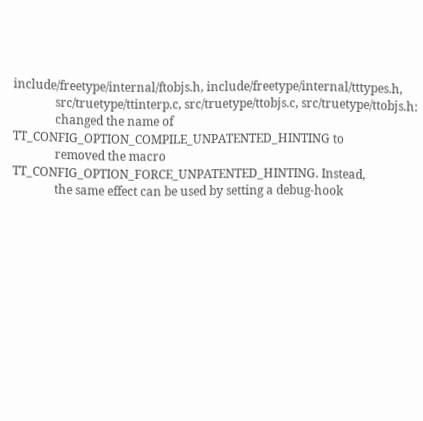include/freetype/internal/ftobjs.h, include/freetype/internal/tttypes.h,
              src/truetype/ttinterp.c, src/truetype/ttobjs.c, src/truetype/ttobjs.h:
              changed the name of TT_CONFIG_OPTION_COMPILE_UNPATENTED_HINTING to
              removed the macro TT_CONFIG_OPTION_FORCE_UNPATENTED_HINTING. Instead,
              the same effect can be used by setting a debug-hook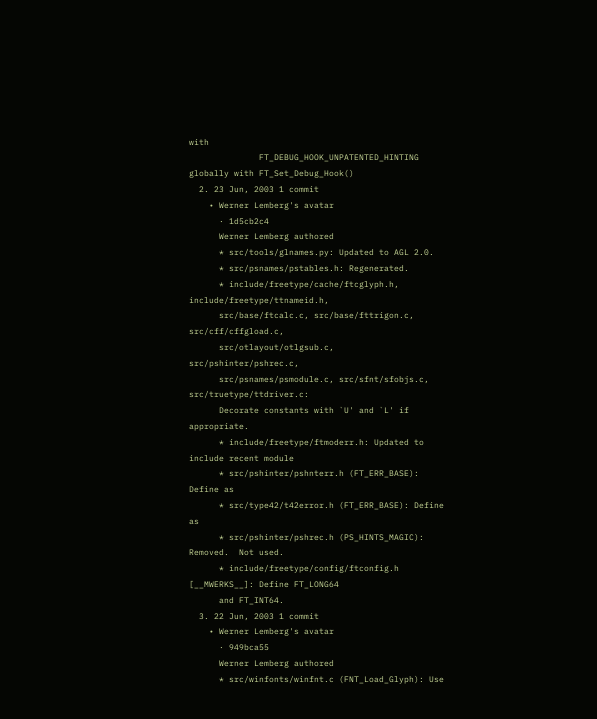with
              FT_DEBUG_HOOK_UNPATENTED_HINTING globally with FT_Set_Debug_Hook()
  2. 23 Jun, 2003 1 commit
    • Werner Lemberg's avatar
      · 1d5cb2c4
      Werner Lemberg authored
      * src/tools/glnames.py: Updated to AGL 2.0.
      * src/psnames/pstables.h: Regenerated.
      * include/freetype/cache/ftcglyph.h, include/freetype/ttnameid.h,
      src/base/ftcalc.c, src/base/fttrigon.c, src/cff/cffgload.c,
      src/otlayout/otlgsub.c, src/pshinter/pshrec.c,
      src/psnames/psmodule.c, src/sfnt/sfobjs.c, src/truetype/ttdriver.c:
      Decorate constants with `U' and `L' if appropriate.
      * include/freetype/ftmoderr.h: Updated to include recent module
      * src/pshinter/pshnterr.h (FT_ERR_BASE): Define as
      * src/type42/t42error.h (FT_ERR_BASE): Define as
      * src/pshinter/pshrec.h (PS_HINTS_MAGIC): Removed.  Not used.
      * include/freetype/config/ftconfig.h [__MWERKS__]: Define FT_LONG64
      and FT_INT64.
  3. 22 Jun, 2003 1 commit
    • Werner Lemberg's avatar
      · 949bca55
      Werner Lemberg authored
      * src/winfonts/winfnt.c (FNT_Load_Glyph): Use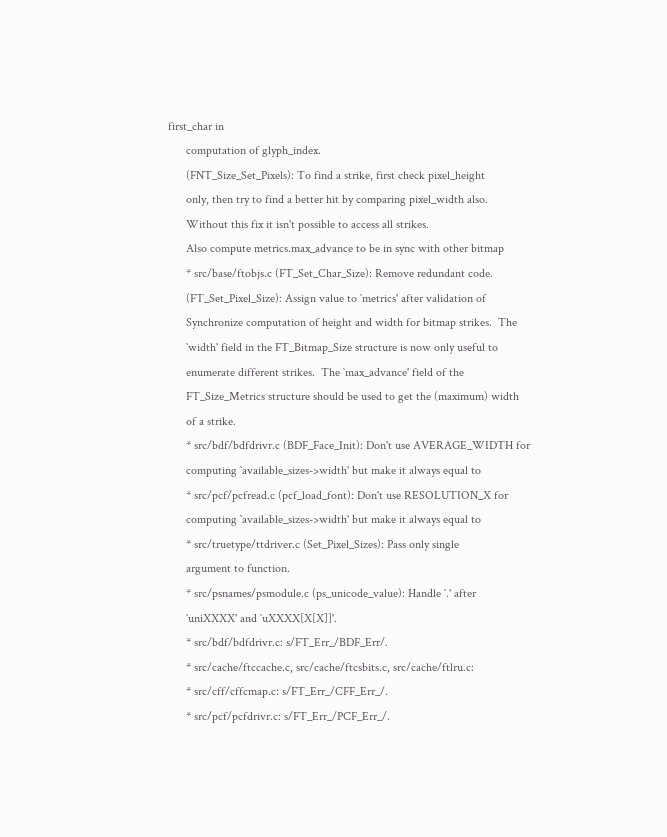first_char in
      computation of glyph_index.
      (FNT_Size_Set_Pixels): To find a strike, first check pixel_height
      only, then try to find a better hit by comparing pixel_width also.
      Without this fix it isn't possible to access all strikes.
      Also compute metrics.max_advance to be in sync with other bitmap
      * src/base/ftobjs.c (FT_Set_Char_Size): Remove redundant code.
      (FT_Set_Pixel_Size): Assign value to `metrics' after validation of
      Synchronize computation of height and width for bitmap strikes.  The
      `width' field in the FT_Bitmap_Size structure is now only useful to
      enumerate different strikes.  The `max_advance' field of the
      FT_Size_Metrics structure should be used to get the (maximum) width
      of a strike.
      * src/bdf/bdfdrivr.c (BDF_Face_Init): Don't use AVERAGE_WIDTH for
      computing `available_sizes->width' but make it always equal to
      * src/pcf/pcfread.c (pcf_load_font): Don't use RESOLUTION_X for
      computing `available_sizes->width' but make it always equal to
      * src/truetype/ttdriver.c (Set_Pixel_Sizes): Pass only single
      argument to function.
      * src/psnames/psmodule.c (ps_unicode_value): Handle `.' after
      `uniXXXX' and `uXXXX[X[X]]'.
      * src/bdf/bdfdrivr.c: s/FT_Err_/BDF_Err/.
      * src/cache/ftccache.c, src/cache/ftcsbits.c, src/cache/ftlru.c:
      * src/cff/cffcmap.c: s/FT_Err_/CFF_Err_/.
      * src/pcf/pcfdrivr.c: s/FT_Err_/PCF_Err_/.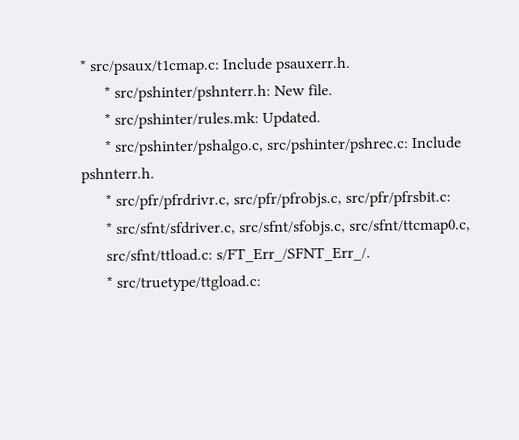* src/psaux/t1cmap.c: Include psauxerr.h.
      * src/pshinter/pshnterr.h: New file.
      * src/pshinter/rules.mk: Updated.
      * src/pshinter/pshalgo.c, src/pshinter/pshrec.c: Include pshnterr.h.
      * src/pfr/pfrdrivr.c, src/pfr/pfrobjs.c, src/pfr/pfrsbit.c:
      * src/sfnt/sfdriver.c, src/sfnt/sfobjs.c, src/sfnt/ttcmap0.c,
      src/sfnt/ttload.c: s/FT_Err_/SFNT_Err_/.
      * src/truetype/ttgload.c: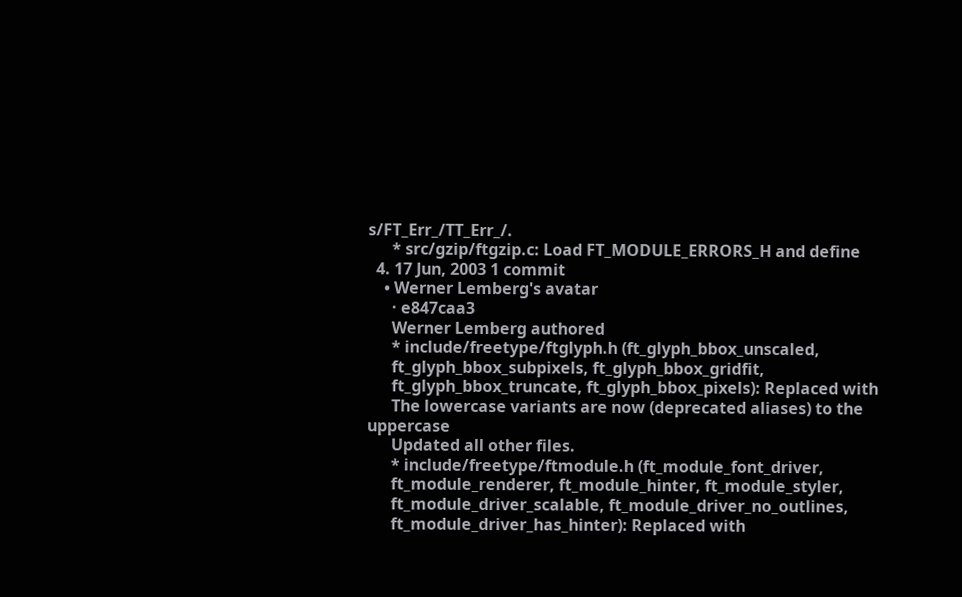s/FT_Err_/TT_Err_/.
      * src/gzip/ftgzip.c: Load FT_MODULE_ERRORS_H and define
  4. 17 Jun, 2003 1 commit
    • Werner Lemberg's avatar
      · e847caa3
      Werner Lemberg authored
      * include/freetype/ftglyph.h (ft_glyph_bbox_unscaled,
      ft_glyph_bbox_subpixels, ft_glyph_bbox_gridfit,
      ft_glyph_bbox_truncate, ft_glyph_bbox_pixels): Replaced with
      The lowercase variants are now (deprecated aliases) to the uppercase
      Updated all other files.
      * include/freetype/ftmodule.h (ft_module_font_driver,
      ft_module_renderer, ft_module_hinter, ft_module_styler,
      ft_module_driver_scalable, ft_module_driver_no_outlines,
      ft_module_driver_has_hinter): Replaced with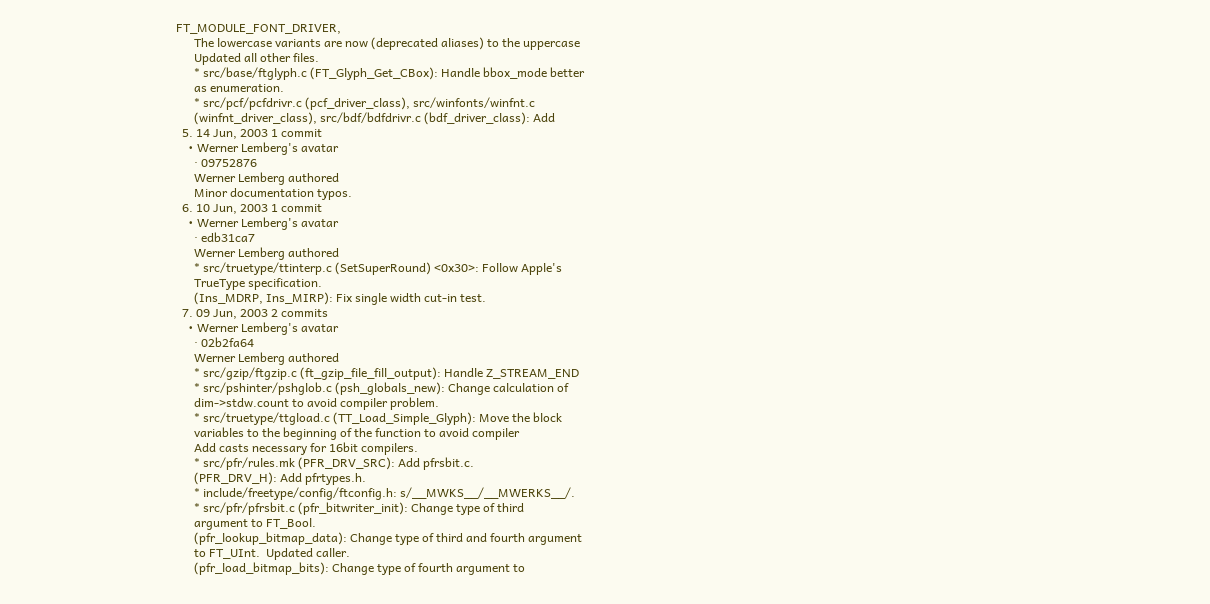FT_MODULE_FONT_DRIVER,
      The lowercase variants are now (deprecated aliases) to the uppercase
      Updated all other files.
      * src/base/ftglyph.c (FT_Glyph_Get_CBox): Handle bbox_mode better
      as enumeration.
      * src/pcf/pcfdrivr.c (pcf_driver_class), src/winfonts/winfnt.c
      (winfnt_driver_class), src/bdf/bdfdrivr.c (bdf_driver_class): Add
  5. 14 Jun, 2003 1 commit
    • Werner Lemberg's avatar
      · 09752876
      Werner Lemberg authored
      Minor documentation typos.
  6. 10 Jun, 2003 1 commit
    • Werner Lemberg's avatar
      · edb31ca7
      Werner Lemberg authored
      * src/truetype/ttinterp.c (SetSuperRound) <0x30>: Follow Apple's
      TrueType specification.
      (Ins_MDRP, Ins_MIRP): Fix single width cut-in test.
  7. 09 Jun, 2003 2 commits
    • Werner Lemberg's avatar
      · 02b2fa64
      Werner Lemberg authored
      * src/gzip/ftgzip.c (ft_gzip_file_fill_output): Handle Z_STREAM_END
      * src/pshinter/pshglob.c (psh_globals_new): Change calculation of
      dim->stdw.count to avoid compiler problem.
      * src/truetype/ttgload.c (TT_Load_Simple_Glyph): Move the block
      variables to the beginning of the function to avoid compiler
      Add casts necessary for 16bit compilers.
      * src/pfr/rules.mk (PFR_DRV_SRC): Add pfrsbit.c.
      (PFR_DRV_H): Add pfrtypes.h.
      * include/freetype/config/ftconfig.h: s/__MWKS__/__MWERKS__/.
      * src/pfr/pfrsbit.c (pfr_bitwriter_init): Change type of third
      argument to FT_Bool.
      (pfr_lookup_bitmap_data): Change type of third and fourth argument
      to FT_UInt.  Updated caller.
      (pfr_load_bitmap_bits): Change type of fourth argument to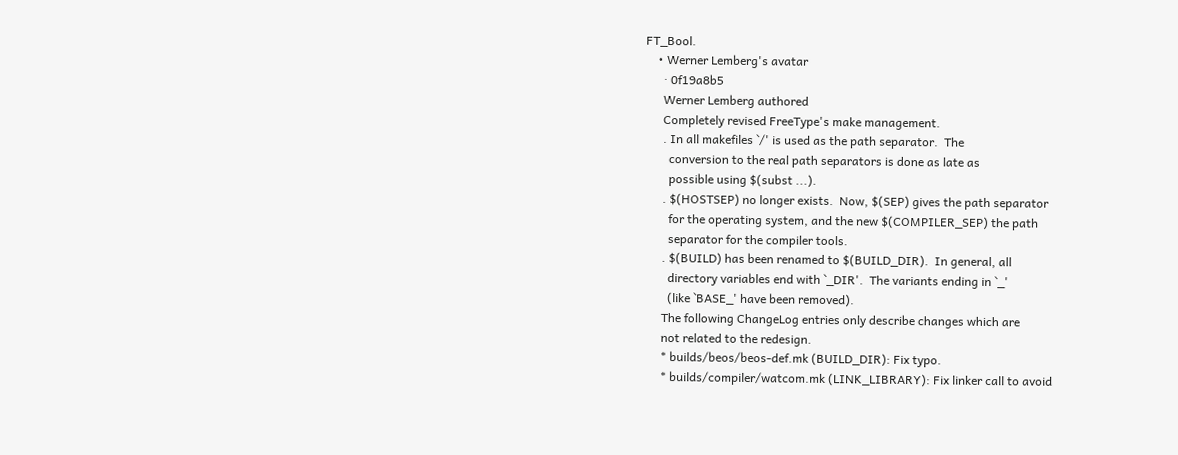FT_Bool.
    • Werner Lemberg's avatar
      · 0f19a8b5
      Werner Lemberg authored
      Completely revised FreeType's make management.
      . In all makefiles `/' is used as the path separator.  The
        conversion to the real path separators is done as late as
        possible using $(subst ...).
      . $(HOSTSEP) no longer exists.  Now, $(SEP) gives the path separator
        for the operating system, and the new $(COMPILER_SEP) the path
        separator for the compiler tools.
      . $(BUILD) has been renamed to $(BUILD_DIR).  In general, all
        directory variables end with `_DIR'.  The variants ending in `_'
        (like `BASE_' have been removed).
      The following ChangeLog entries only describe changes which are
      not related to the redesign.
      * builds/beos/beos-def.mk (BUILD_DIR): Fix typo.
      * builds/compiler/watcom.mk (LINK_LIBRARY): Fix linker call to avoid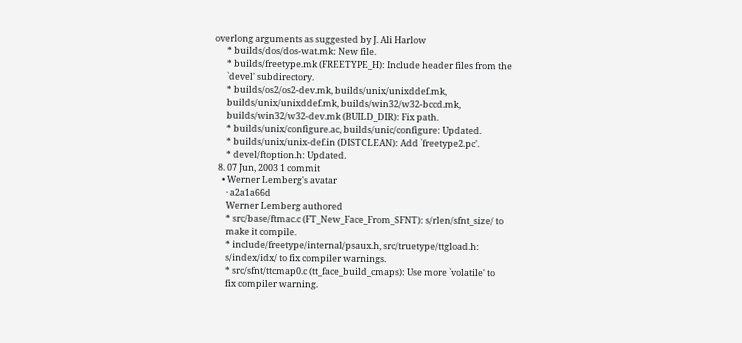overlong arguments as suggested by J. Ali Harlow
      * builds/dos/dos-wat.mk: New file.
      * builds/freetype.mk (FREETYPE_H): Include header files from the
      `devel' subdirectory.
      * builds/os2/os2-dev.mk, builds/unix/unixddef.mk,
      builds/unix/unixddef.mk, builds/win32/w32-bccd.mk,
      builds/win32/w32-dev.mk (BUILD_DIR): Fix path.
      * builds/unix/configure.ac, builds/unic/configure: Updated.
      * builds/unix/unix-def.in (DISTCLEAN): Add `freetype2.pc'.
      * devel/ftoption.h: Updated.
  8. 07 Jun, 2003 1 commit
    • Werner Lemberg's avatar
      · a2a1a66d
      Werner Lemberg authored
      * src/base/ftmac.c (FT_New_Face_From_SFNT): s/rlen/sfnt_size/ to
      make it compile.
      * include/freetype/internal/psaux.h, src/truetype/ttgload.h:
      s/index/idx/ to fix compiler warnings.
      * src/sfnt/ttcmap0.c (tt_face_build_cmaps): Use more `volatile' to
      fix compiler warning.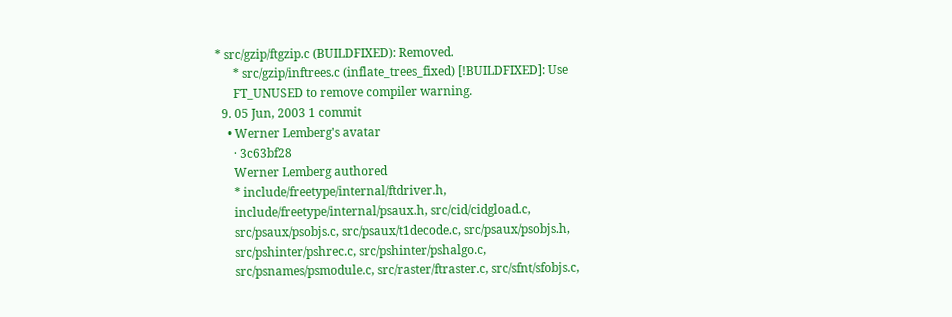* src/gzip/ftgzip.c (BUILDFIXED): Removed.
      * src/gzip/inftrees.c (inflate_trees_fixed) [!BUILDFIXED]: Use
      FT_UNUSED to remove compiler warning.
  9. 05 Jun, 2003 1 commit
    • Werner Lemberg's avatar
      · 3c63bf28
      Werner Lemberg authored
      * include/freetype/internal/ftdriver.h,
      include/freetype/internal/psaux.h, src/cid/cidgload.c,
      src/psaux/psobjs.c, src/psaux/t1decode.c, src/psaux/psobjs.h,
      src/pshinter/pshrec.c, src/pshinter/pshalgo.c,
      src/psnames/psmodule.c, src/raster/ftraster.c, src/sfnt/sfobjs.c,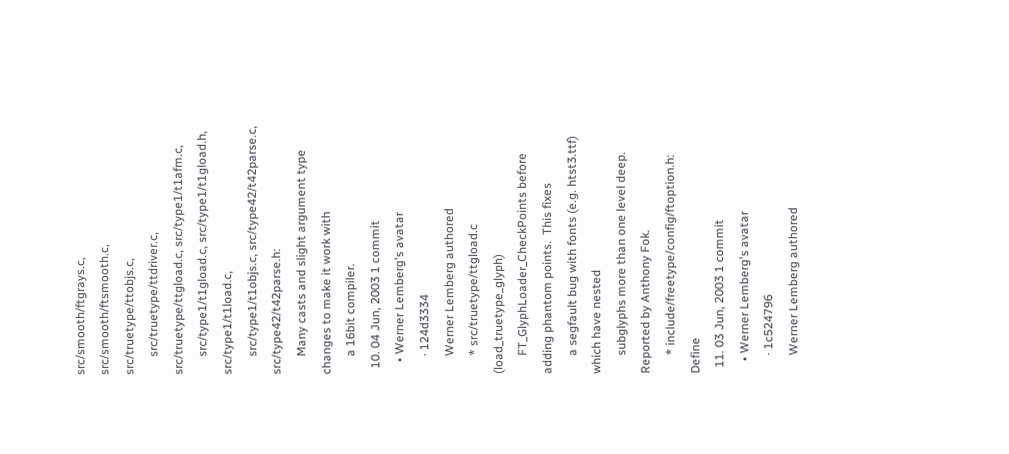src/smooth/ftgrays.c, src/smooth/ftsmooth.c, src/truetype/ttobjs.c,
      src/truetype/ttdriver.c, src/truetype/ttgload.c, src/type1/t1afm.c,
      src/type1/t1gload.c, src/type1/t1gload.h, src/type1/t1load.c,
      src/type1/t1objs.c, src/type42/t42parse.c, src/type42/t42parse.h:
      Many casts and slight argument type changes to make it work with
      a 16bit compiler.
  10. 04 Jun, 2003 1 commit
    • Werner Lemberg's avatar
      · 124d3334
      Werner Lemberg authored
      * src/truetype/ttgload.c (load_truetype_glyph)
      FT_GlyphLoader_CheckPoints before adding phantom points.  This fixes
      a segfault bug with fonts (e.g. htst3.ttf) which have nested
      subglyphs more than one level deep.  Reported by Anthony Fok.
      * include/freetype/config/ftoption.h: Define
  11. 03 Jun, 2003 1 commit
    • Werner Lemberg's avatar
      · 1c524796
      Werner Lemberg authored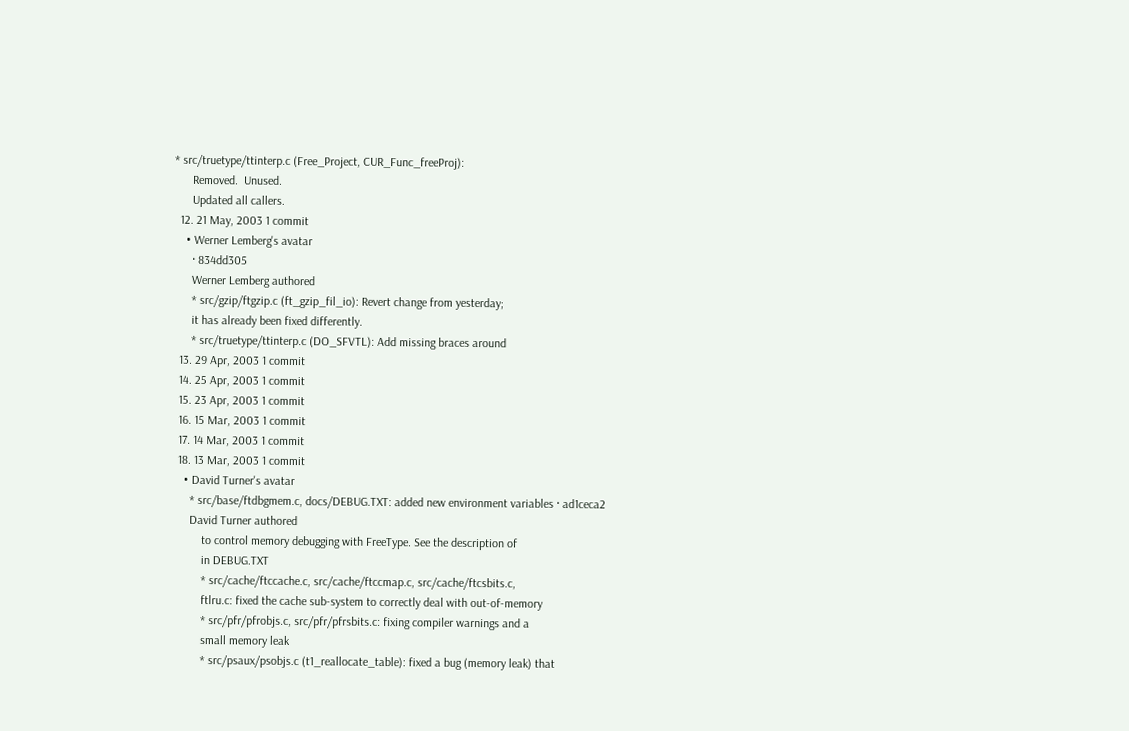* src/truetype/ttinterp.c (Free_Project, CUR_Func_freeProj):
      Removed.  Unused.
      Updated all callers.
  12. 21 May, 2003 1 commit
    • Werner Lemberg's avatar
      · 834dd305
      Werner Lemberg authored
      * src/gzip/ftgzip.c (ft_gzip_fil_io): Revert change from yesterday;
      it has already been fixed differently.
      * src/truetype/ttinterp.c (DO_SFVTL): Add missing braces around
  13. 29 Apr, 2003 1 commit
  14. 25 Apr, 2003 1 commit
  15. 23 Apr, 2003 1 commit
  16. 15 Mar, 2003 1 commit
  17. 14 Mar, 2003 1 commit
  18. 13 Mar, 2003 1 commit
    • David Turner's avatar
      * src/base/ftdbgmem.c, docs/DEBUG.TXT: added new environment variables · ad1ceca2
      David Turner authored
          to control memory debugging with FreeType. See the description of
          in DEBUG.TXT
          * src/cache/ftccache.c, src/cache/ftccmap.c, src/cache/ftcsbits.c,
          ftlru.c: fixed the cache sub-system to correctly deal with out-of-memory
          * src/pfr/pfrobjs.c, src/pfr/pfrsbits.c: fixing compiler warnings and a
          small memory leak
          * src/psaux/psobjs.c (t1_reallocate_table): fixed a bug (memory leak) that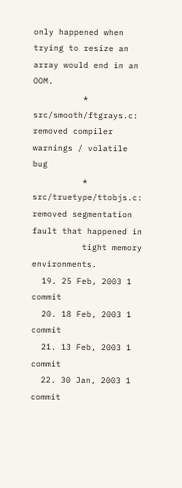only happened when trying to resize an array would end in an OOM.
          * src/smooth/ftgrays.c: removed compiler warnings / volatile bug
          * src/truetype/ttobjs.c: removed segmentation fault that happened in
          tight memory environments.
  19. 25 Feb, 2003 1 commit
  20. 18 Feb, 2003 1 commit
  21. 13 Feb, 2003 1 commit
  22. 30 Jan, 2003 1 commit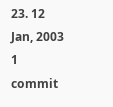23. 12 Jan, 2003 1 commit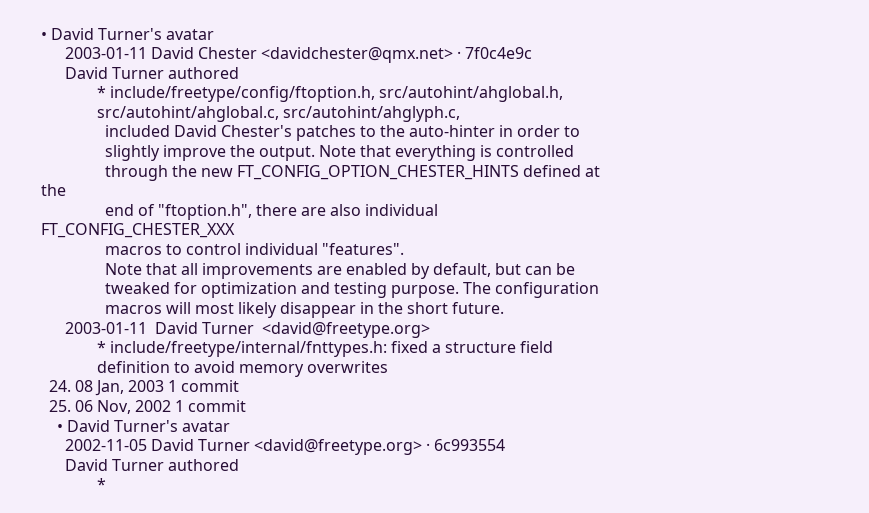• David Turner's avatar
      2003-01-11 David Chester <davidchester@qmx.net> · 7f0c4e9c
      David Turner authored
              * include/freetype/config/ftoption.h, src/autohint/ahglobal.h,
              src/autohint/ahglobal.c, src/autohint/ahglyph.c,
                included David Chester's patches to the auto-hinter in order to
                slightly improve the output. Note that everything is controlled
                through the new FT_CONFIG_OPTION_CHESTER_HINTS defined at the
                end of "ftoption.h", there are also individual FT_CONFIG_CHESTER_XXX
                macros to control individual "features".
                Note that all improvements are enabled by default, but can be
                tweaked for optimization and testing purpose. The configuration
                macros will most likely disappear in the short future.
      2003-01-11  David Turner  <david@freetype.org>
              * include/freetype/internal/fnttypes.h: fixed a structure field
              definition to avoid memory overwrites
  24. 08 Jan, 2003 1 commit
  25. 06 Nov, 2002 1 commit
    • David Turner's avatar
      2002-11-05 David Turner <david@freetype.org> · 6c993554
      David Turner authored
              *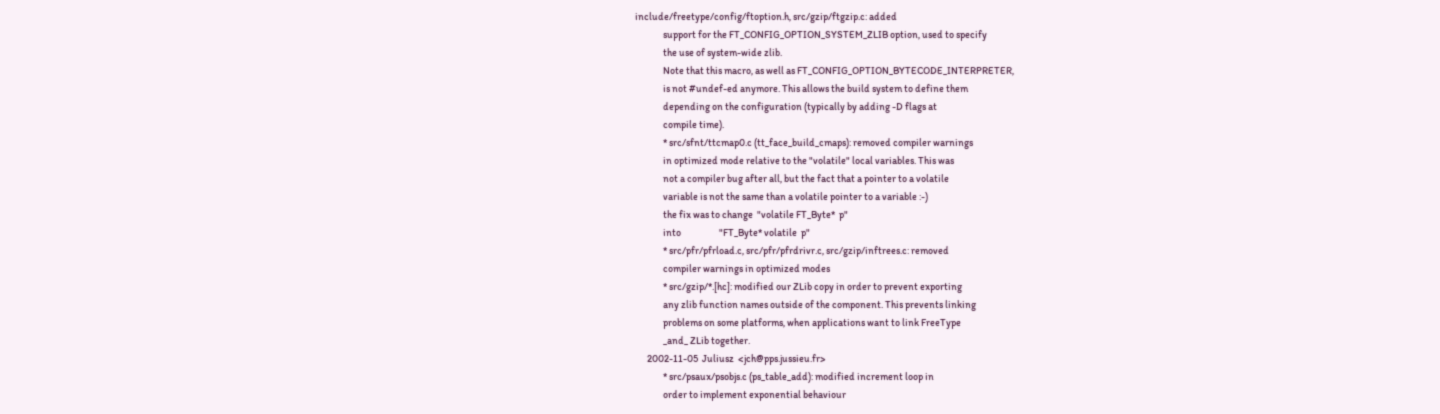include/freetype/config/ftoption.h, src/gzip/ftgzip.c: added
              support for the FT_CONFIG_OPTION_SYSTEM_ZLIB option, used to specify
              the use of system-wide zlib.
              Note that this macro, as well as FT_CONFIG_OPTION_BYTECODE_INTERPRETER,
              is not #undef-ed anymore. This allows the build system to define them
              depending on the configuration (typically by adding -D flags at
              compile time).
              * src/sfnt/ttcmap0.c (tt_face_build_cmaps): removed compiler warnings
              in optimized mode relative to the "volatile" local variables. This was
              not a compiler bug after all, but the fact that a pointer to a volatile
              variable is not the same than a volatile pointer to a variable :-)
              the fix was to change  "volatile FT_Byte*  p"
              into                   "FT_Byte* volatile  p"
              * src/pfr/pfrload.c, src/pfr/pfrdrivr.c, src/gzip/inftrees.c: removed
              compiler warnings in optimized modes
              * src/gzip/*.[hc]: modified our ZLib copy in order to prevent exporting
              any zlib function names outside of the component. This prevents linking
              problems on some platforms, when applications want to link FreeType
              _and_ ZLib together.
      2002-11-05  Juliusz  <jch@pps.jussieu.fr>
              * src/psaux/psobjs.c (ps_table_add): modified increment loop in
              order to implement exponential behaviour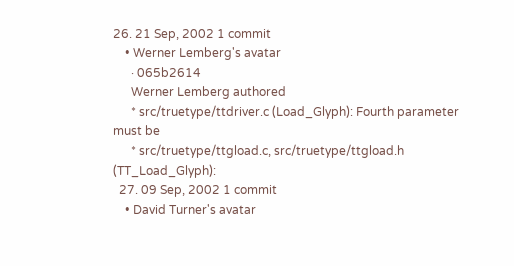26. 21 Sep, 2002 1 commit
    • Werner Lemberg's avatar
      · 065b2614
      Werner Lemberg authored
      * src/truetype/ttdriver.c (Load_Glyph): Fourth parameter must be
      * src/truetype/ttgload.c, src/truetype/ttgload.h (TT_Load_Glyph):
  27. 09 Sep, 2002 1 commit
    • David Turner's avatar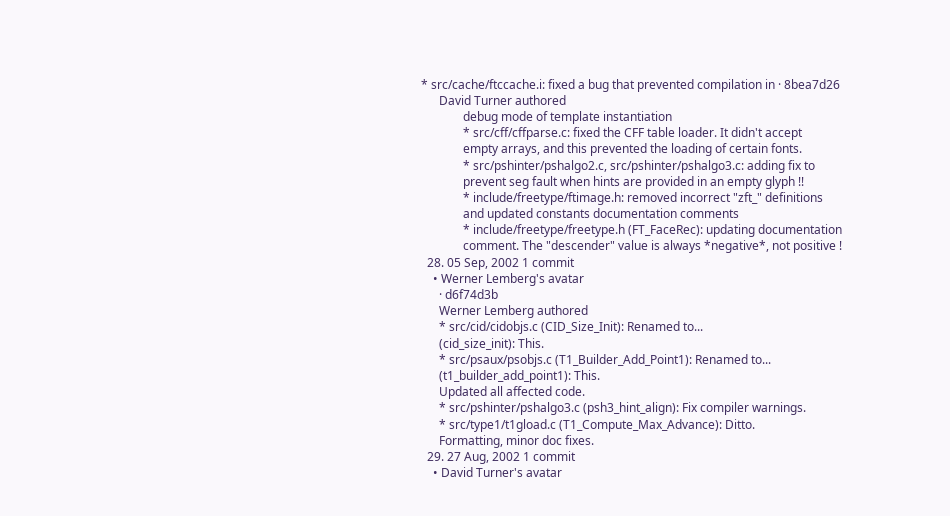* src/cache/ftccache.i: fixed a bug that prevented compilation in · 8bea7d26
      David Turner authored
              debug mode of template instantiation
              * src/cff/cffparse.c: fixed the CFF table loader. It didn't accept
              empty arrays, and this prevented the loading of certain fonts.
              * src/pshinter/pshalgo2.c, src/pshinter/pshalgo3.c: adding fix to
              prevent seg fault when hints are provided in an empty glyph !!
              * include/freetype/ftimage.h: removed incorrect "zft_" definitions
              and updated constants documentation comments
              * include/freetype/freetype.h (FT_FaceRec): updating documentation
              comment. The "descender" value is always *negative*, not positive !
  28. 05 Sep, 2002 1 commit
    • Werner Lemberg's avatar
      · d6f74d3b
      Werner Lemberg authored
      * src/cid/cidobjs.c (CID_Size_Init): Renamed to...
      (cid_size_init): This.
      * src/psaux/psobjs.c (T1_Builder_Add_Point1): Renamed to...
      (t1_builder_add_point1): This.
      Updated all affected code.
      * src/pshinter/pshalgo3.c (psh3_hint_align): Fix compiler warnings.
      * src/type1/t1gload.c (T1_Compute_Max_Advance): Ditto.
      Formatting, minor doc fixes.
  29. 27 Aug, 2002 1 commit
    • David Turner's avatar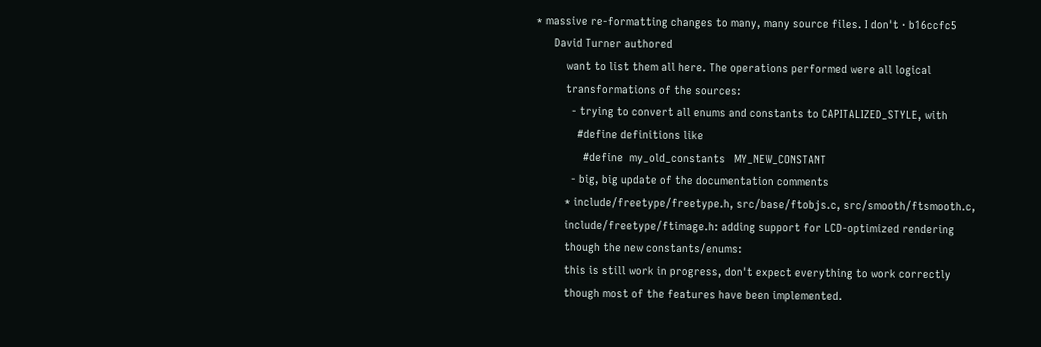* massive re-formatting changes to many, many source files. I don't · b16ccfc5
      David Turner authored
          want to list them all here. The operations performed were all logical
          transformations of the sources:
            - trying to convert all enums and constants to CAPITALIZED_STYLE, with
              #define definitions like
                #define  my_old_constants   MY_NEW_CONSTANT
            - big, big update of the documentation comments
          * include/freetype/freetype.h, src/base/ftobjs.c, src/smooth/ftsmooth.c,
          include/freetype/ftimage.h: adding support for LCD-optimized rendering
          though the new constants/enums:
          this is still work in progress, don't expect everything to work correctly
          though most of the features have been implemented.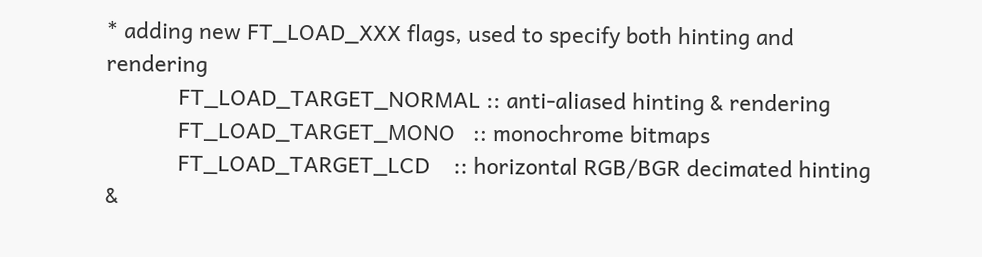* adding new FT_LOAD_XXX flags, used to specify both hinting and rendering
            FT_LOAD_TARGET_NORMAL :: anti-aliased hinting & rendering
            FT_LOAD_TARGET_MONO   :: monochrome bitmaps
            FT_LOAD_TARGET_LCD    :: horizontal RGB/BGR decimated hinting &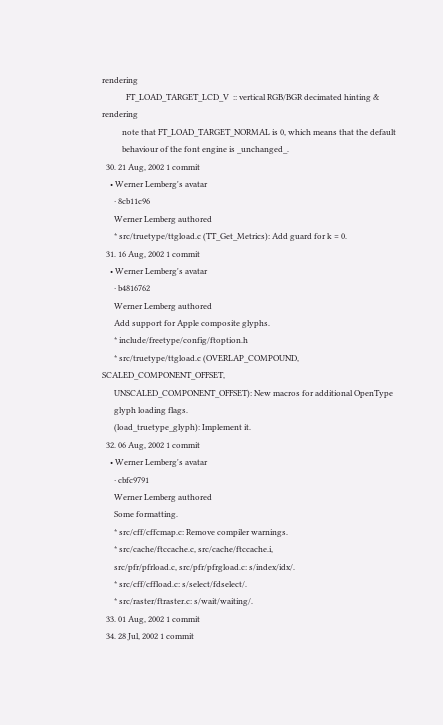rendering
            FT_LOAD_TARGET_LCD_V  :: vertical RGB/BGR decimated hinting & rendering
          note that FT_LOAD_TARGET_NORMAL is 0, which means that the default
          behaviour of the font engine is _unchanged_.
  30. 21 Aug, 2002 1 commit
    • Werner Lemberg's avatar
      · 8cb11c96
      Werner Lemberg authored
      * src/truetype/ttgload.c (TT_Get_Metrics): Add guard for k = 0.
  31. 16 Aug, 2002 1 commit
    • Werner Lemberg's avatar
      · b4816762
      Werner Lemberg authored
      Add support for Apple composite glyphs.
      * include/freetype/config/ftoption.h
      * src/truetype/ttgload.c (OVERLAP_COMPOUND, SCALED_COMPONENT_OFFSET,
      UNSCALED_COMPONENT_OFFSET): New macros for additional OpenType
      glyph loading flags.
      (load_truetype_glyph): Implement it.
  32. 06 Aug, 2002 1 commit
    • Werner Lemberg's avatar
      · cbfc9791
      Werner Lemberg authored
      Some formatting.
      * src/cff/cffcmap.c: Remove compiler warnings.
      * src/cache/ftccache.c, src/cache/ftccache.i,
      src/pfr/pfrload.c, src/pfr/pfrgload.c: s/index/idx/.
      * src/cff/cffload.c: s/select/fdselect/.
      * src/raster/ftraster.c: s/wait/waiting/.
  33. 01 Aug, 2002 1 commit
  34. 28 Jul, 2002 1 commit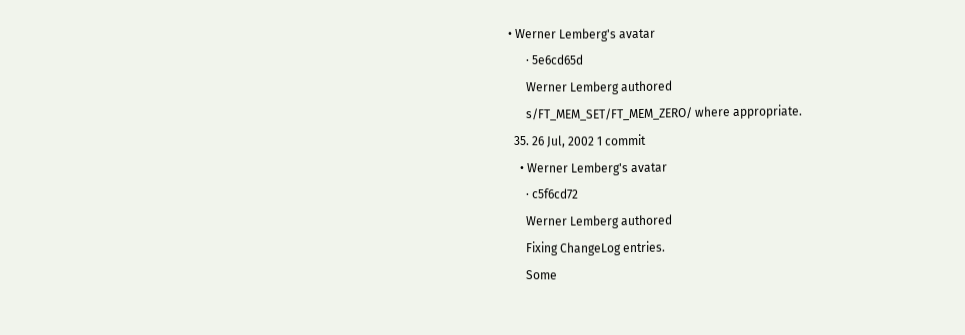• Werner Lemberg's avatar
      · 5e6cd65d
      Werner Lemberg authored
      s/FT_MEM_SET/FT_MEM_ZERO/ where appropriate.
  35. 26 Jul, 2002 1 commit
    • Werner Lemberg's avatar
      · c5f6cd72
      Werner Lemberg authored
      Fixing ChangeLog entries.
      Some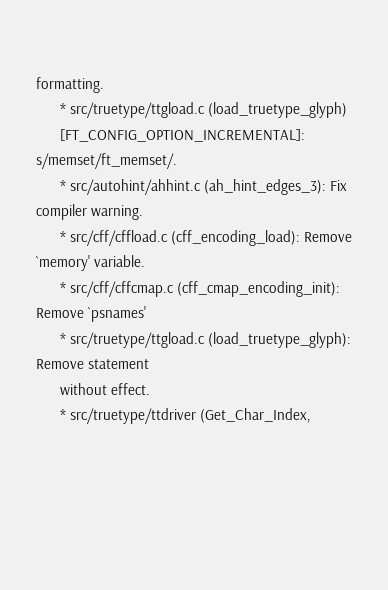formatting.
      * src/truetype/ttgload.c (load_truetype_glyph)
      [FT_CONFIG_OPTION_INCREMENTAL]: s/memset/ft_memset/.
      * src/autohint/ahhint.c (ah_hint_edges_3): Fix compiler warning.
      * src/cff/cffload.c (cff_encoding_load): Remove `memory' variable.
      * src/cff/cffcmap.c (cff_cmap_encoding_init): Remove `psnames'
      * src/truetype/ttgload.c (load_truetype_glyph): Remove statement
      without effect.
      * src/truetype/ttdriver (Get_Char_Index,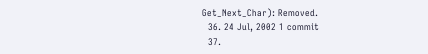Get_Next_Char): Removed.
  36. 24 Jul, 2002 1 commit
  37.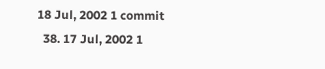18 Jul, 2002 1 commit
  38. 17 Jul, 2002 1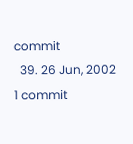commit
  39. 26 Jun, 2002 1 commit